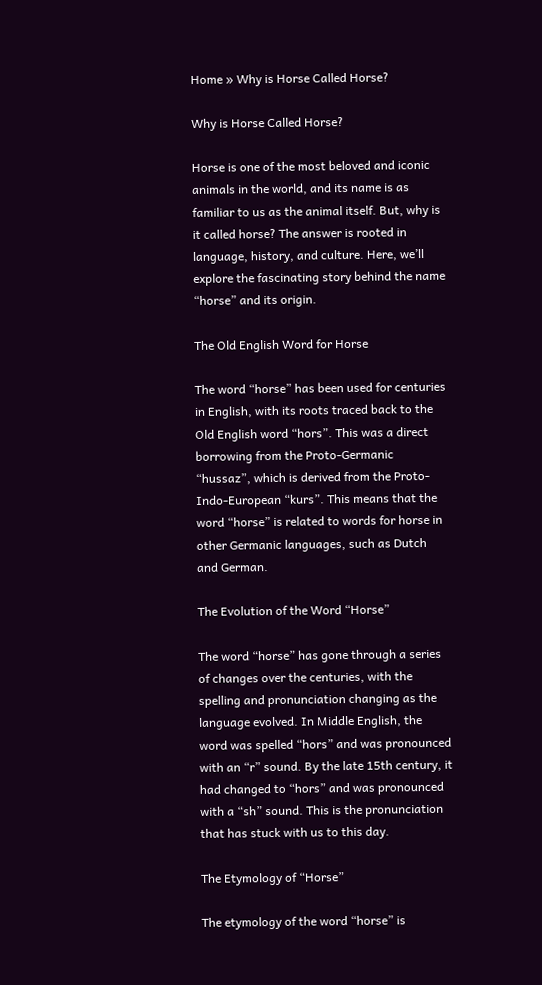Home » Why is Horse Called Horse?

Why is Horse Called Horse?

Horse is one of the most beloved and iconic animals in the world, and its name is as familiar to us as the animal itself. But, why is it called horse? The answer is rooted in language, history, and culture. Here, we’ll explore the fascinating story behind the name “horse” and its origin.

The Old English Word for Horse

The word “horse” has been used for centuries in English, with its roots traced back to the Old English word “hors”. This was a direct borrowing from the Proto-Germanic “hussaz”, which is derived from the Proto-Indo-European “kurs”. This means that the word “horse” is related to words for horse in other Germanic languages, such as Dutch and German.

The Evolution of the Word “Horse”

The word “horse” has gone through a series of changes over the centuries, with the spelling and pronunciation changing as the language evolved. In Middle English, the word was spelled “hors” and was pronounced with an “r” sound. By the late 15th century, it had changed to “hors” and was pronounced with a “sh” sound. This is the pronunciation that has stuck with us to this day.

The Etymology of “Horse”

The etymology of the word “horse” is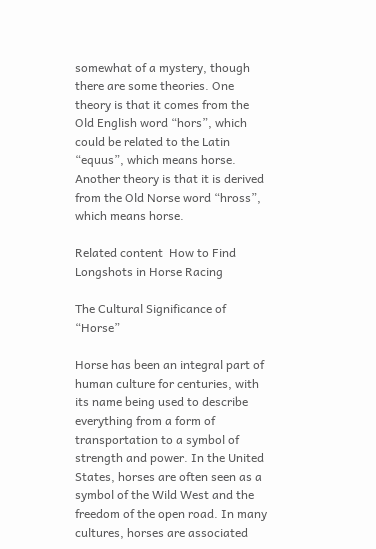somewhat of a mystery, though there are some theories. One theory is that it comes from the Old English word “hors”, which could be related to the Latin “equus”, which means horse. Another theory is that it is derived from the Old Norse word “hross”, which means horse.

Related content  How to Find Longshots in Horse Racing

The Cultural Significance of “Horse”

Horse has been an integral part of human culture for centuries, with its name being used to describe everything from a form of transportation to a symbol of strength and power. In the United States, horses are often seen as a symbol of the Wild West and the freedom of the open road. In many cultures, horses are associated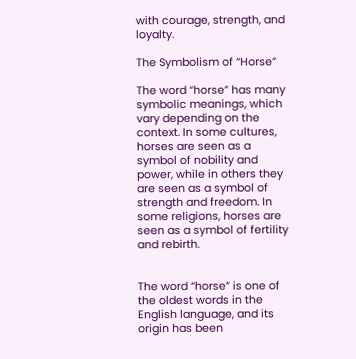with courage, strength, and loyalty.

The Symbolism of “Horse”

The word “horse” has many symbolic meanings, which vary depending on the context. In some cultures, horses are seen as a symbol of nobility and power, while in others they are seen as a symbol of strength and freedom. In some religions, horses are seen as a symbol of fertility and rebirth.


The word “horse” is one of the oldest words in the English language, and its origin has been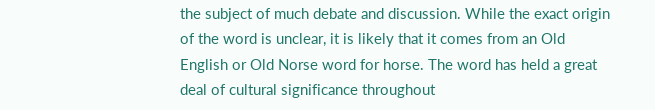the subject of much debate and discussion. While the exact origin of the word is unclear, it is likely that it comes from an Old English or Old Norse word for horse. The word has held a great deal of cultural significance throughout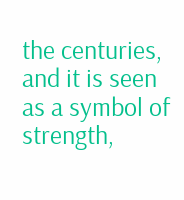the centuries, and it is seen as a symbol of strength,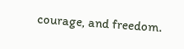courage, and freedom.